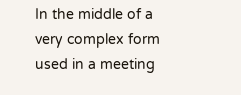In the middle of a very complex form used in a meeting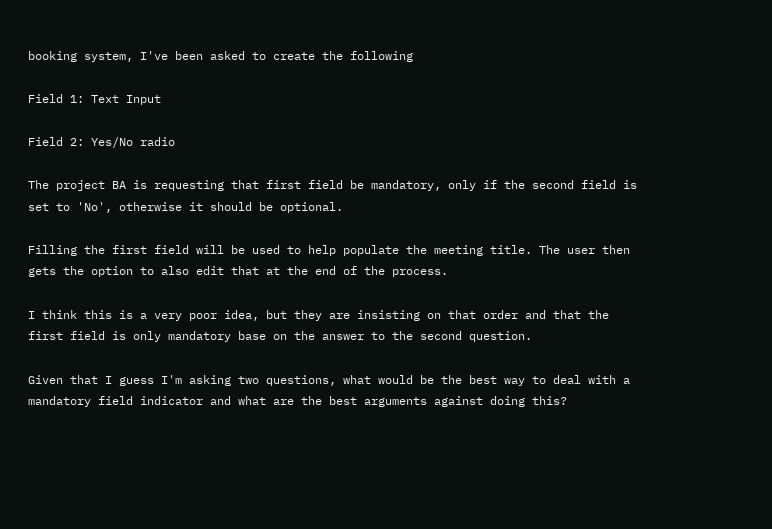booking system, I've been asked to create the following

Field 1: Text Input

Field 2: Yes/No radio

The project BA is requesting that first field be mandatory, only if the second field is set to 'No', otherwise it should be optional.

Filling the first field will be used to help populate the meeting title. The user then gets the option to also edit that at the end of the process.

I think this is a very poor idea, but they are insisting on that order and that the first field is only mandatory base on the answer to the second question.

Given that I guess I'm asking two questions, what would be the best way to deal with a mandatory field indicator and what are the best arguments against doing this?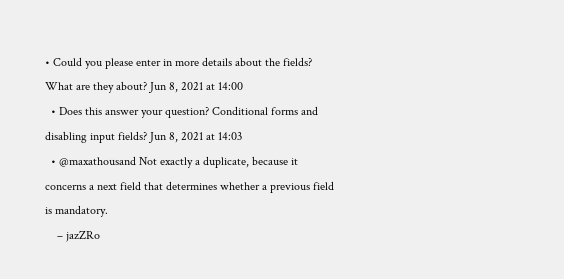• Could you please enter in more details about the fields? What are they about? Jun 8, 2021 at 14:00
  • Does this answer your question? Conditional forms and disabling input fields? Jun 8, 2021 at 14:03
  • @maxathousand Not exactly a duplicate, because it concerns a next field that determines whether a previous field is mandatory.
    – jazZRo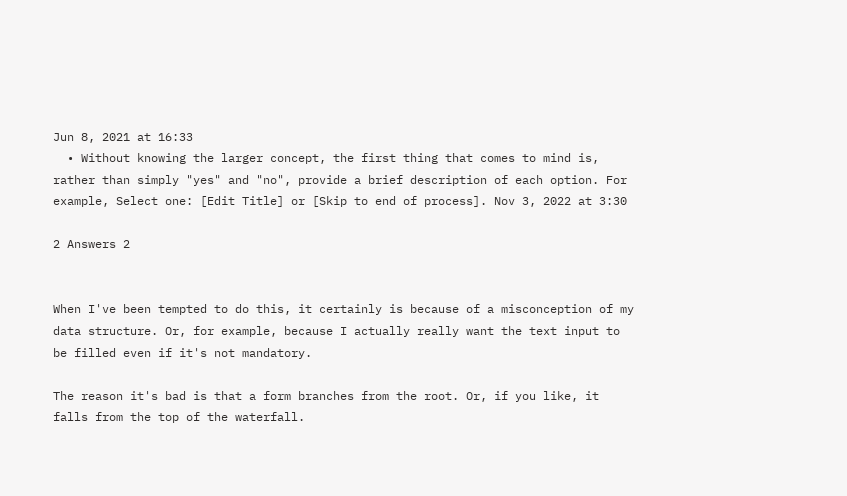Jun 8, 2021 at 16:33
  • Without knowing the larger concept, the first thing that comes to mind is, rather than simply "yes" and "no", provide a brief description of each option. For example, Select one: [Edit Title] or [Skip to end of process]. Nov 3, 2022 at 3:30

2 Answers 2


When I've been tempted to do this, it certainly is because of a misconception of my data structure. Or, for example, because I actually really want the text input to be filled even if it's not mandatory.

The reason it's bad is that a form branches from the root. Or, if you like, it falls from the top of the waterfall.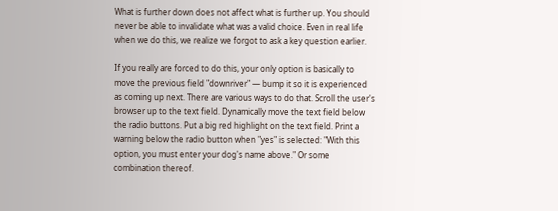What is further down does not affect what is further up. You should never be able to invalidate what was a valid choice. Even in real life when we do this, we realize we forgot to ask a key question earlier.

If you really are forced to do this, your only option is basically to move the previous field "downriver" — bump it so it is experienced as coming up next. There are various ways to do that. Scroll the user's browser up to the text field. Dynamically move the text field below the radio buttons. Put a big red highlight on the text field. Print a warning below the radio button when "yes" is selected: "With this option, you must enter your dog's name above." Or some combination thereof.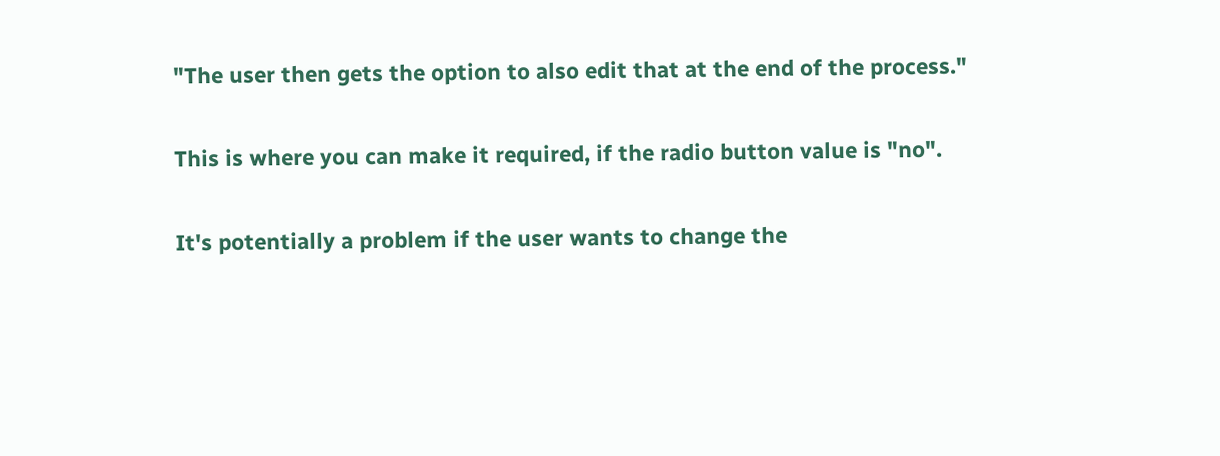"The user then gets the option to also edit that at the end of the process."

This is where you can make it required, if the radio button value is "no".

It's potentially a problem if the user wants to change the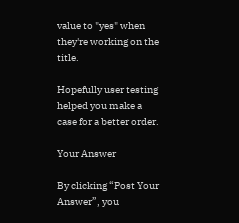value to "yes" when they're working on the title.

Hopefully user testing helped you make a case for a better order.

Your Answer

By clicking “Post Your Answer”, you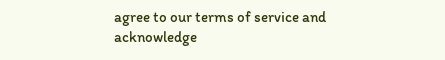agree to our terms of service and acknowledge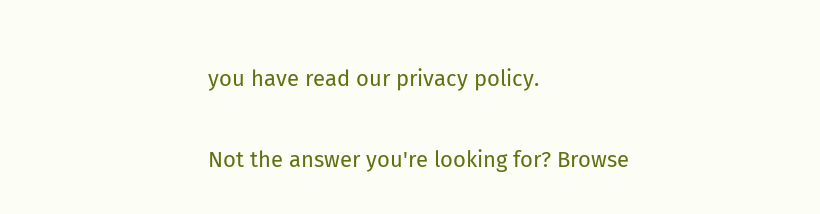you have read our privacy policy.

Not the answer you're looking for? Browse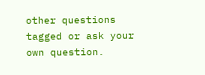other questions tagged or ask your own question.